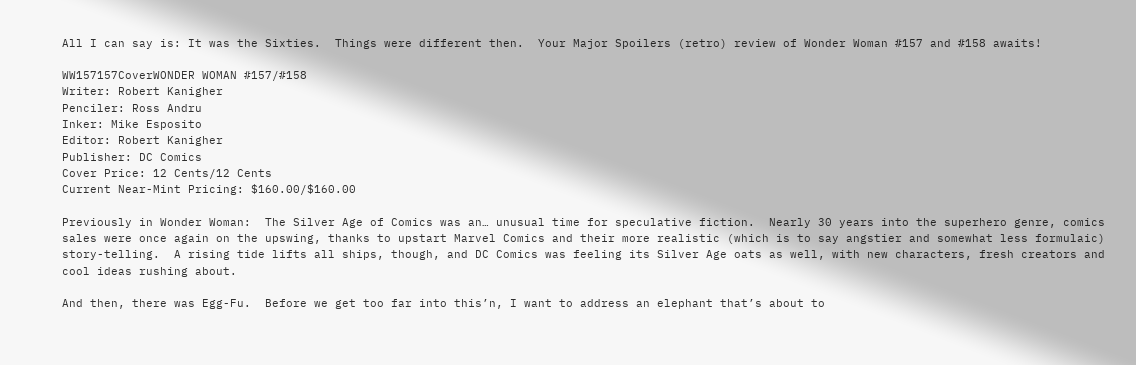All I can say is: It was the Sixties.  Things were different then.  Your Major Spoilers (retro) review of Wonder Woman #157 and #158 awaits!

WW157157CoverWONDER WOMAN #157/#158
Writer: Robert Kanigher
Penciler: Ross Andru
Inker: Mike Esposito
Editor: Robert Kanigher
Publisher: DC Comics
Cover Price: 12 Cents/12 Cents
Current Near-Mint Pricing: $160.00/$160.00

Previously in Wonder Woman:  The Silver Age of Comics was an… unusual time for speculative fiction.  Nearly 30 years into the superhero genre, comics sales were once again on the upswing, thanks to upstart Marvel Comics and their more realistic (which is to say angstier and somewhat less formulaic) story-telling.  A rising tide lifts all ships, though, and DC Comics was feeling its Silver Age oats as well, with new characters, fresh creators and cool ideas rushing about.

And then, there was Egg-Fu.  Before we get too far into this’n, I want to address an elephant that’s about to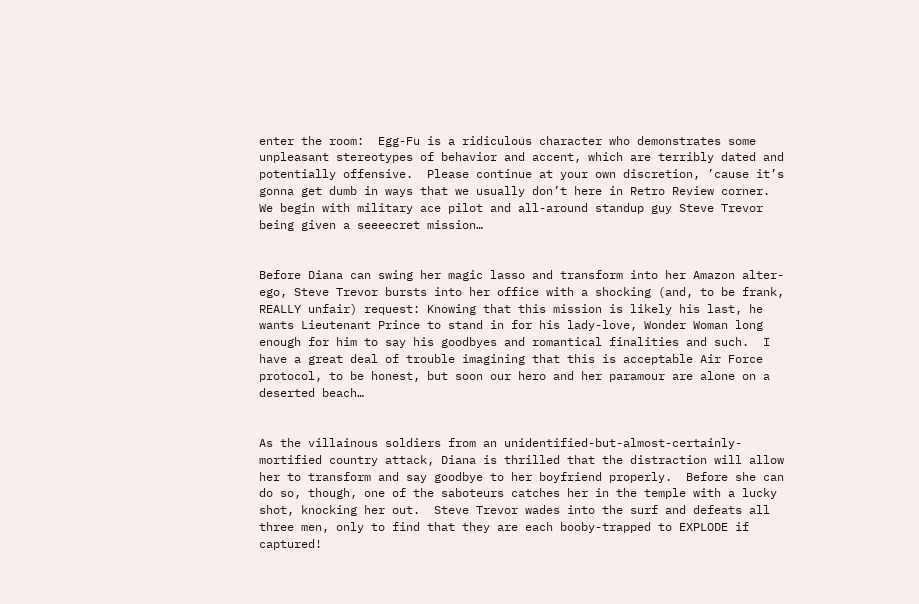enter the room:  Egg-Fu is a ridiculous character who demonstrates some unpleasant stereotypes of behavior and accent, which are terribly dated and potentially offensive.  Please continue at your own discretion, ’cause it’s gonna get dumb in ways that we usually don’t here in Retro Review corner.  We begin with military ace pilot and all-around standup guy Steve Trevor being given a seeeecret mission…


Before Diana can swing her magic lasso and transform into her Amazon alter-ego, Steve Trevor bursts into her office with a shocking (and, to be frank, REALLY unfair) request: Knowing that this mission is likely his last, he wants Lieutenant Prince to stand in for his lady-love, Wonder Woman long enough for him to say his goodbyes and romantical finalities and such.  I have a great deal of trouble imagining that this is acceptable Air Force protocol, to be honest, but soon our hero and her paramour are alone on a deserted beach…


As the villainous soldiers from an unidentified-but-almost-certainly-mortified country attack, Diana is thrilled that the distraction will allow her to transform and say goodbye to her boyfriend properly.  Before she can do so, though, one of the saboteurs catches her in the temple with a lucky shot, knocking her out.  Steve Trevor wades into the surf and defeats all three men, only to find that they are each booby-trapped to EXPLODE if captured!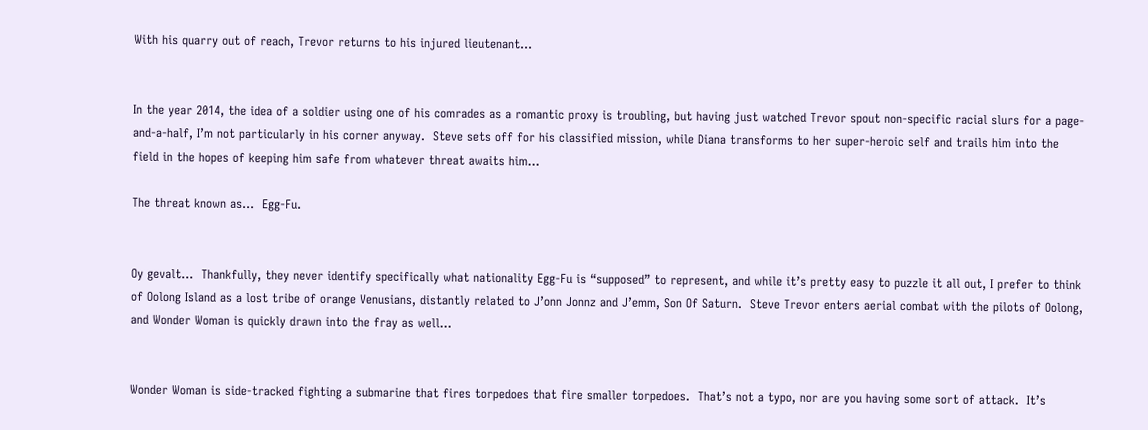With his quarry out of reach, Trevor returns to his injured lieutenant…


In the year 2014, the idea of a soldier using one of his comrades as a romantic proxy is troubling, but having just watched Trevor spout non-specific racial slurs for a page-and-a-half, I’m not particularly in his corner anyway.  Steve sets off for his classified mission, while Diana transforms to her super-heroic self and trails him into the field in the hopes of keeping him safe from whatever threat awaits him…

The threat known as…  Egg-Fu.


Oy gevalt…  Thankfully, they never identify specifically what nationality Egg-Fu is “supposed” to represent, and while it’s pretty easy to puzzle it all out, I prefer to think of Oolong Island as a lost tribe of orange Venusians, distantly related to J’onn Jonnz and J’emm, Son Of Saturn.  Steve Trevor enters aerial combat with the pilots of Oolong, and Wonder Woman is quickly drawn into the fray as well…


Wonder Woman is side-tracked fighting a submarine that fires torpedoes that fire smaller torpedoes.  That’s not a typo, nor are you having some sort of attack.  It’s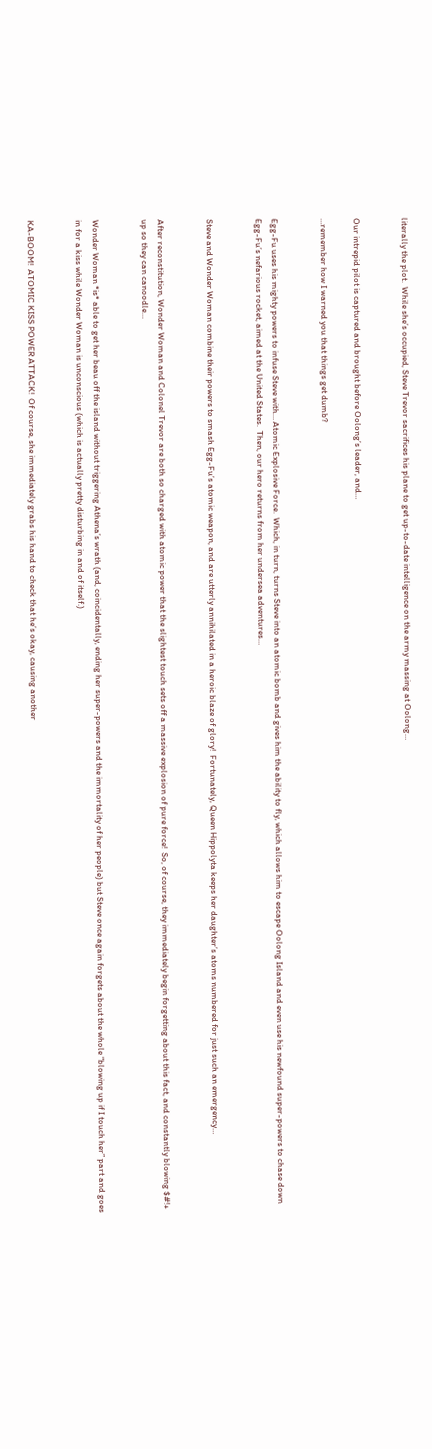literally the plot.  While she’s occupied, Steve Trevor sacrifices his plane to get up-to-date intelligence on the army massing at Oolong…


Our intrepid pilot is captured and brought before Oolong’s leader, and…

…remember how I warned you that things get dumb?


Egg-Fu uses his mighty powers to infuse Steve with… Atomic Explosive Force.  Which, in turn, turns Steve into an atomic bomb and gives him the ability to fly, which allows him to escape Oolong Island and even use his newfound super-powers to chase down Egg-Fu’s nefarious rocket, aimed at the United States.  Then, our hero returns from her undersea adventures…


Steve and Wonder Woman combine their powers to smash Egg-Fu’s atomic weapon, and are utterly annihilated in a heroic blaze of glory!  Fortunately, Queen Hippolyta keeps her daughter’s atoms numbered for just such an emergency…


After reconstitution, Wonder Woman and Colonel Trevor are both so charged with atomic power that the slightest touch sets off a massive explosion of pure force!  So, of course, they immediately begin forgetting about this fact, and constantly blowing $#!+ up so they can canoodle…


Wonder Woman *is* able to get her beau off the island without triggering Athena’s wrath (and, coincidentally, ending her super-powers and the immortality of her people) but Steve once again forgets about the whole “blowing up if I touch her” part and goes in for a kiss while Wonder Woman is unconscious (which is actually pretty disturbing in and of itself.)


KA-BOOM!  ATOMIC KISS POWER ATTACK!  Of course, she immediately grabs his hand to check that he’s okay, causing another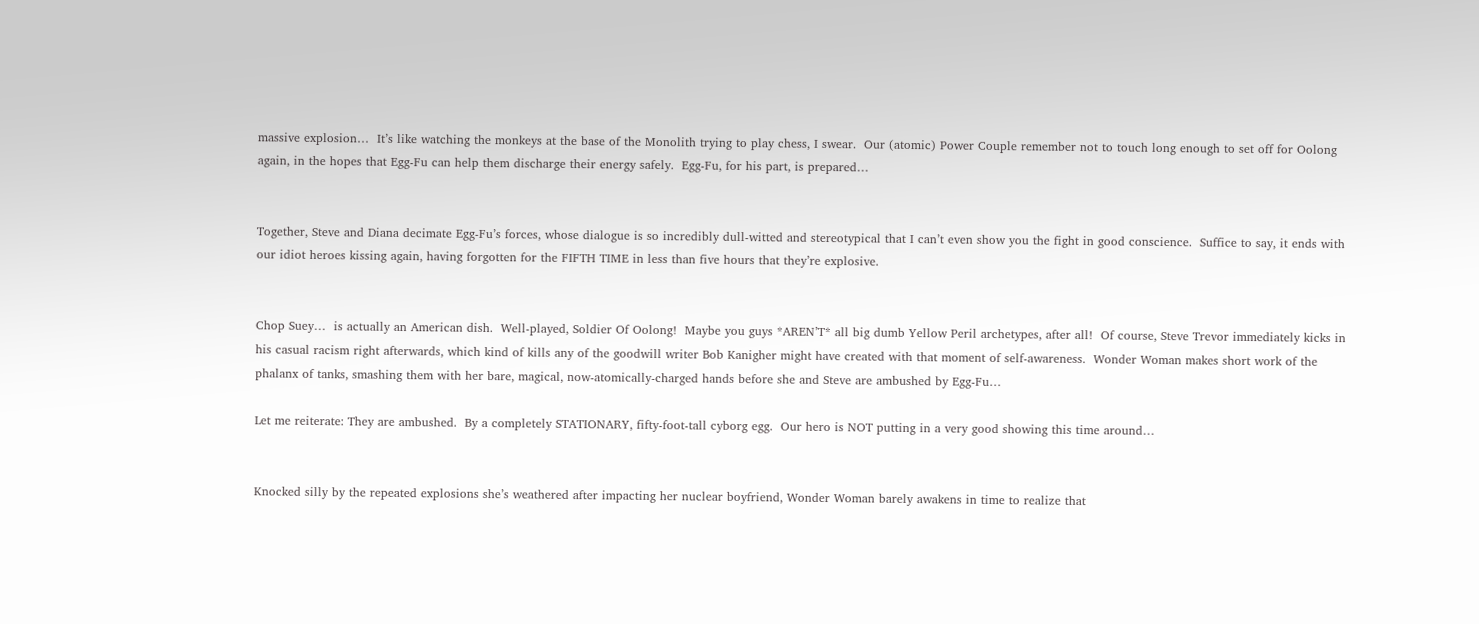massive explosion…  It’s like watching the monkeys at the base of the Monolith trying to play chess, I swear.  Our (atomic) Power Couple remember not to touch long enough to set off for Oolong again, in the hopes that Egg-Fu can help them discharge their energy safely.  Egg-Fu, for his part, is prepared…


Together, Steve and Diana decimate Egg-Fu’s forces, whose dialogue is so incredibly dull-witted and stereotypical that I can’t even show you the fight in good conscience.  Suffice to say, it ends with our idiot heroes kissing again, having forgotten for the FIFTH TIME in less than five hours that they’re explosive.


Chop Suey…  is actually an American dish.  Well-played, Soldier Of Oolong!  Maybe you guys *AREN’T* all big dumb Yellow Peril archetypes, after all!  Of course, Steve Trevor immediately kicks in his casual racism right afterwards, which kind of kills any of the goodwill writer Bob Kanigher might have created with that moment of self-awareness.  Wonder Woman makes short work of the phalanx of tanks, smashing them with her bare, magical, now-atomically-charged hands before she and Steve are ambushed by Egg-Fu…

Let me reiterate: They are ambushed.  By a completely STATIONARY, fifty-foot-tall cyborg egg.  Our hero is NOT putting in a very good showing this time around…


Knocked silly by the repeated explosions she’s weathered after impacting her nuclear boyfriend, Wonder Woman barely awakens in time to realize that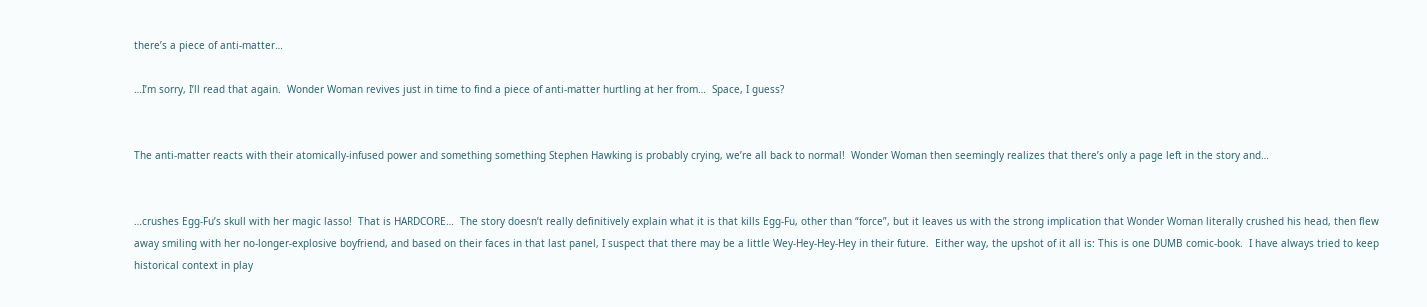there’s a piece of anti-matter…

…I’m sorry, I’ll read that again.  Wonder Woman revives just in time to find a piece of anti-matter hurtling at her from…  Space, I guess?


The anti-matter reacts with their atomically-infused power and something something Stephen Hawking is probably crying, we’re all back to normal!  Wonder Woman then seemingly realizes that there’s only a page left in the story and…


…crushes Egg-Fu’s skull with her magic lasso!  That is HARDCORE…  The story doesn’t really definitively explain what it is that kills Egg-Fu, other than “force”, but it leaves us with the strong implication that Wonder Woman literally crushed his head, then flew away smiling with her no-longer-explosive boyfriend, and based on their faces in that last panel, I suspect that there may be a little Wey-Hey-Hey-Hey in their future.  Either way, the upshot of it all is: This is one DUMB comic-book.  I have always tried to keep historical context in play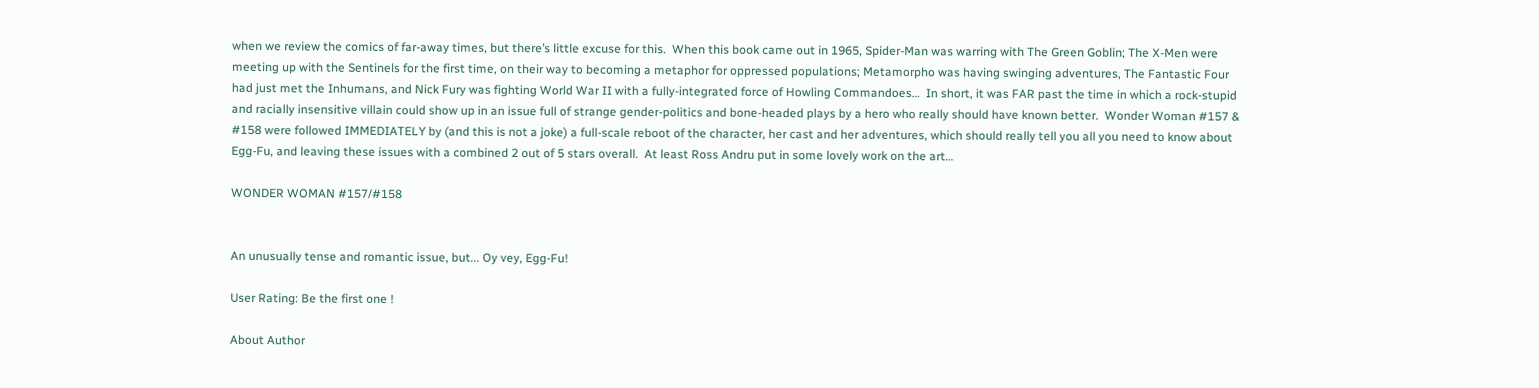when we review the comics of far-away times, but there’s little excuse for this.  When this book came out in 1965, Spider-Man was warring with The Green Goblin; The X-Men were meeting up with the Sentinels for the first time, on their way to becoming a metaphor for oppressed populations; Metamorpho was having swinging adventures, The Fantastic Four had just met the Inhumans, and Nick Fury was fighting World War II with a fully-integrated force of Howling Commandoes…  In short, it was FAR past the time in which a rock-stupid and racially insensitive villain could show up in an issue full of strange gender-politics and bone-headed plays by a hero who really should have known better.  Wonder Woman #157 & #158 were followed IMMEDIATELY by (and this is not a joke) a full-scale reboot of the character, her cast and her adventures, which should really tell you all you need to know about Egg-Fu, and leaving these issues with a combined 2 out of 5 stars overall.  At least Ross Andru put in some lovely work on the art…

WONDER WOMAN #157/#158


An unusually tense and romantic issue, but... Oy vey, Egg-Fu!

User Rating: Be the first one !

About Author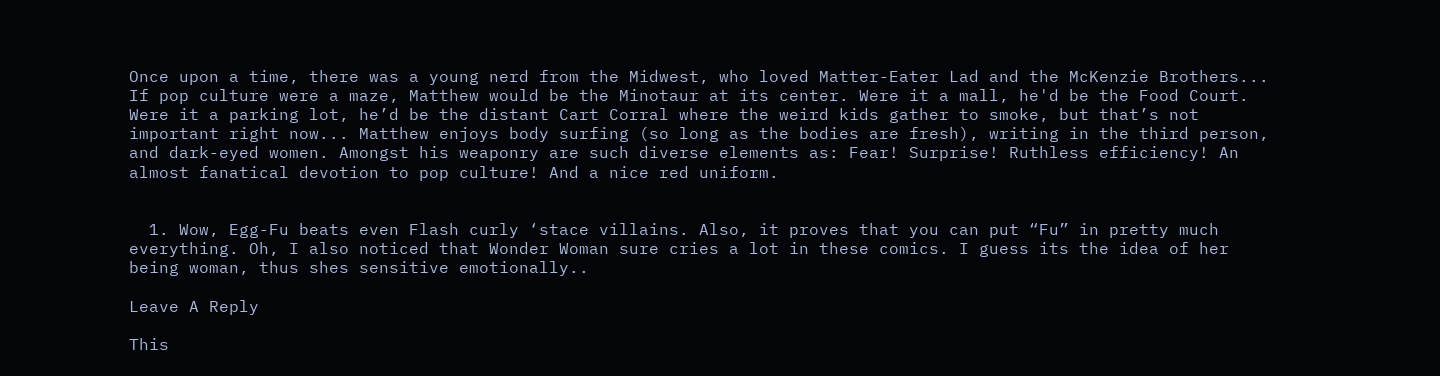Once upon a time, there was a young nerd from the Midwest, who loved Matter-Eater Lad and the McKenzie Brothers... If pop culture were a maze, Matthew would be the Minotaur at its center. Were it a mall, he'd be the Food Court. Were it a parking lot, he’d be the distant Cart Corral where the weird kids gather to smoke, but that’s not important right now... Matthew enjoys body surfing (so long as the bodies are fresh), writing in the third person, and dark-eyed women. Amongst his weaponry are such diverse elements as: Fear! Surprise! Ruthless efficiency! An almost fanatical devotion to pop culture! And a nice red uniform.


  1. Wow, Egg-Fu beats even Flash curly ‘stace villains. Also, it proves that you can put “Fu” in pretty much everything. Oh, I also noticed that Wonder Woman sure cries a lot in these comics. I guess its the idea of her being woman, thus shes sensitive emotionally..

Leave A Reply

This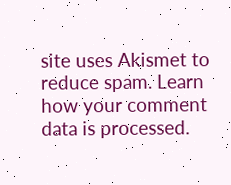site uses Akismet to reduce spam. Learn how your comment data is processed.